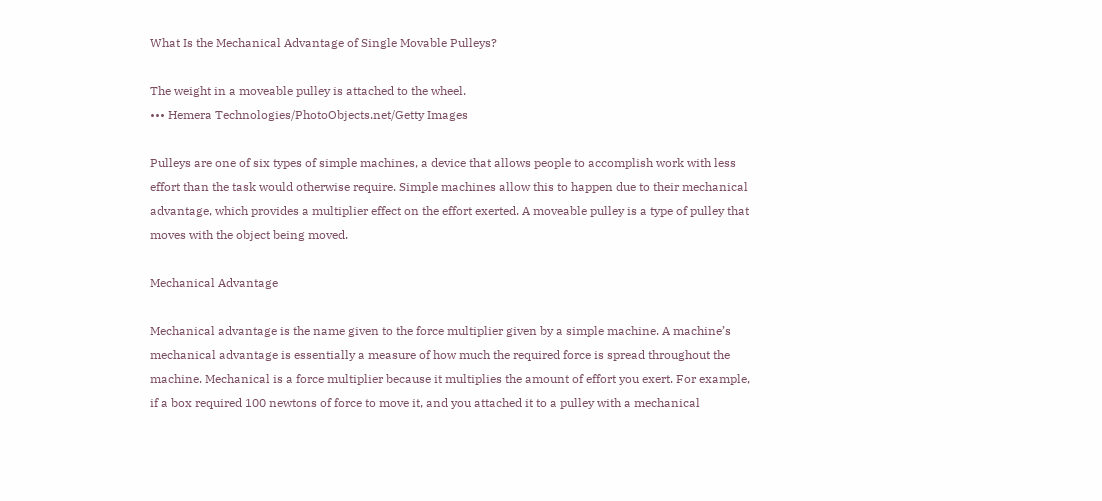What Is the Mechanical Advantage of Single Movable Pulleys?

The weight in a moveable pulley is attached to the wheel.
••• Hemera Technologies/PhotoObjects.net/Getty Images

Pulleys are one of six types of simple machines, a device that allows people to accomplish work with less effort than the task would otherwise require. Simple machines allow this to happen due to their mechanical advantage, which provides a multiplier effect on the effort exerted. A moveable pulley is a type of pulley that moves with the object being moved.

Mechanical Advantage

Mechanical advantage is the name given to the force multiplier given by a simple machine. A machine’s mechanical advantage is essentially a measure of how much the required force is spread throughout the machine. Mechanical is a force multiplier because it multiplies the amount of effort you exert. For example, if a box required 100 newtons of force to move it, and you attached it to a pulley with a mechanical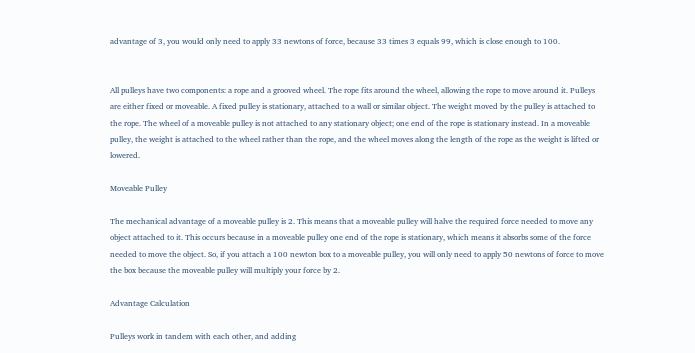advantage of 3, you would only need to apply 33 newtons of force, because 33 times 3 equals 99, which is close enough to 100.


All pulleys have two components: a rope and a grooved wheel. The rope fits around the wheel, allowing the rope to move around it. Pulleys are either fixed or moveable. A fixed pulley is stationary, attached to a wall or similar object. The weight moved by the pulley is attached to the rope. The wheel of a moveable pulley is not attached to any stationary object; one end of the rope is stationary instead. In a moveable pulley, the weight is attached to the wheel rather than the rope, and the wheel moves along the length of the rope as the weight is lifted or lowered.

Moveable Pulley

The mechanical advantage of a moveable pulley is 2. This means that a moveable pulley will halve the required force needed to move any object attached to it. This occurs because in a moveable pulley one end of the rope is stationary, which means it absorbs some of the force needed to move the object. So, if you attach a 100 newton box to a moveable pulley, you will only need to apply 50 newtons of force to move the box because the moveable pulley will multiply your force by 2.

Advantage Calculation

Pulleys work in tandem with each other, and adding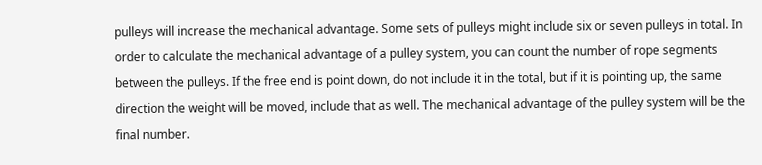pulleys will increase the mechanical advantage. Some sets of pulleys might include six or seven pulleys in total. In order to calculate the mechanical advantage of a pulley system, you can count the number of rope segments between the pulleys. If the free end is point down, do not include it in the total, but if it is pointing up, the same direction the weight will be moved, include that as well. The mechanical advantage of the pulley system will be the final number.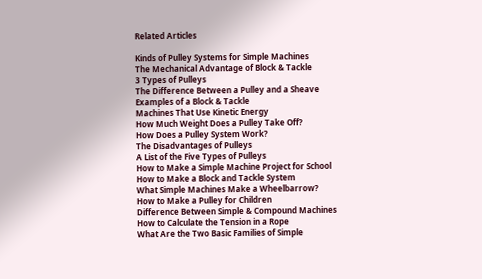Related Articles

Kinds of Pulley Systems for Simple Machines
The Mechanical Advantage of Block & Tackle
3 Types of Pulleys
The Difference Between a Pulley and a Sheave
Examples of a Block & Tackle
Machines That Use Kinetic Energy
How Much Weight Does a Pulley Take Off?
How Does a Pulley System Work?
The Disadvantages of Pulleys
A List of the Five Types of Pulleys
How to Make a Simple Machine Project for School
How to Make a Block and Tackle System
What Simple Machines Make a Wheelbarrow?
How to Make a Pulley for Children
Difference Between Simple & Compound Machines
How to Calculate the Tension in a Rope
What Are the Two Basic Families of Simple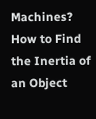Machines?
How to Find the Inertia of an Object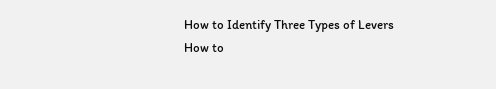How to Identify Three Types of Levers
How to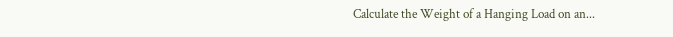Calculate the Weight of a Hanging Load on an...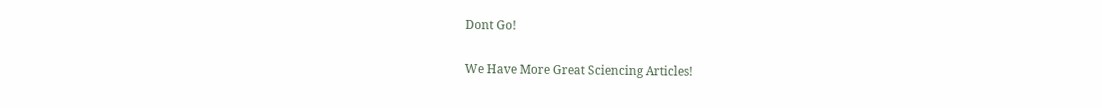Dont Go!

We Have More Great Sciencing Articles!